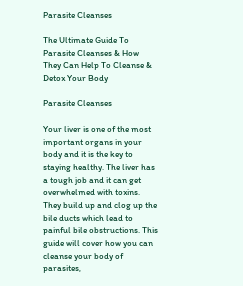Parasite Cleanses

The Ultimate Guide To Parasite Cleanses & How They Can Help To Cleanse & Detox Your Body

Parasite Cleanses

Your liver is one of the most important organs in your body and it is the key to staying healthy. The liver has a tough job and it can get overwhelmed with toxins. They build up and clog up the bile ducts which lead to painful bile obstructions. This guide will cover how you can cleanse your body of parasites,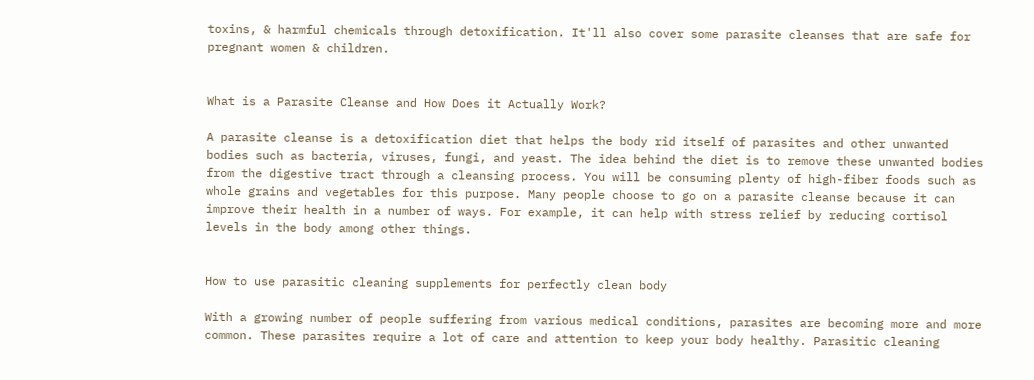toxins, & harmful chemicals through detoxification. It'll also cover some parasite cleanses that are safe for pregnant women & children.


What is a Parasite Cleanse and How Does it Actually Work?

A parasite cleanse is a detoxification diet that helps the body rid itself of parasites and other unwanted bodies such as bacteria, viruses, fungi, and yeast. The idea behind the diet is to remove these unwanted bodies from the digestive tract through a cleansing process. You will be consuming plenty of high-fiber foods such as whole grains and vegetables for this purpose. Many people choose to go on a parasite cleanse because it can improve their health in a number of ways. For example, it can help with stress relief by reducing cortisol levels in the body among other things.


How to use parasitic cleaning supplements for perfectly clean body

With a growing number of people suffering from various medical conditions, parasites are becoming more and more common. These parasites require a lot of care and attention to keep your body healthy. Parasitic cleaning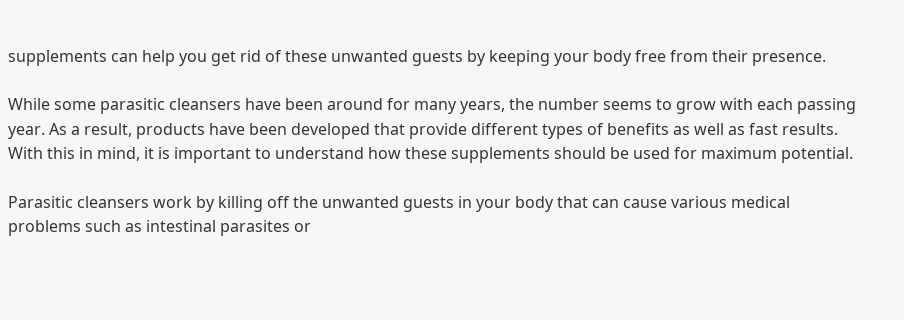supplements can help you get rid of these unwanted guests by keeping your body free from their presence.

While some parasitic cleansers have been around for many years, the number seems to grow with each passing year. As a result, products have been developed that provide different types of benefits as well as fast results. With this in mind, it is important to understand how these supplements should be used for maximum potential.

Parasitic cleansers work by killing off the unwanted guests in your body that can cause various medical problems such as intestinal parasites or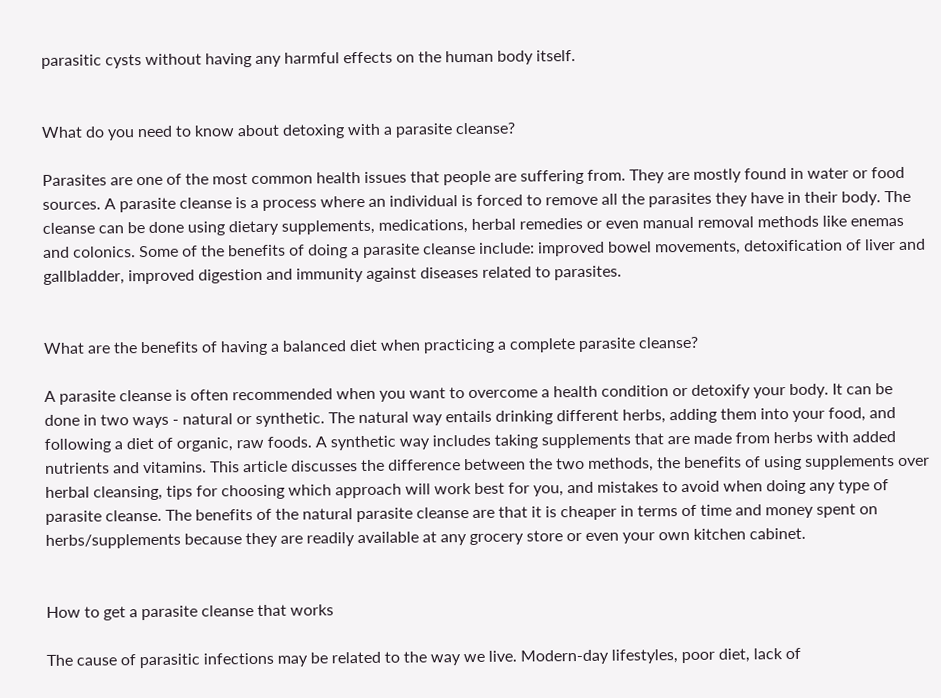parasitic cysts without having any harmful effects on the human body itself.


What do you need to know about detoxing with a parasite cleanse?

Parasites are one of the most common health issues that people are suffering from. They are mostly found in water or food sources. A parasite cleanse is a process where an individual is forced to remove all the parasites they have in their body. The cleanse can be done using dietary supplements, medications, herbal remedies or even manual removal methods like enemas and colonics. Some of the benefits of doing a parasite cleanse include: improved bowel movements, detoxification of liver and gallbladder, improved digestion and immunity against diseases related to parasites.


What are the benefits of having a balanced diet when practicing a complete parasite cleanse?

A parasite cleanse is often recommended when you want to overcome a health condition or detoxify your body. It can be done in two ways - natural or synthetic. The natural way entails drinking different herbs, adding them into your food, and following a diet of organic, raw foods. A synthetic way includes taking supplements that are made from herbs with added nutrients and vitamins. This article discusses the difference between the two methods, the benefits of using supplements over herbal cleansing, tips for choosing which approach will work best for you, and mistakes to avoid when doing any type of parasite cleanse. The benefits of the natural parasite cleanse are that it is cheaper in terms of time and money spent on herbs/supplements because they are readily available at any grocery store or even your own kitchen cabinet.


How to get a parasite cleanse that works

The cause of parasitic infections may be related to the way we live. Modern-day lifestyles, poor diet, lack of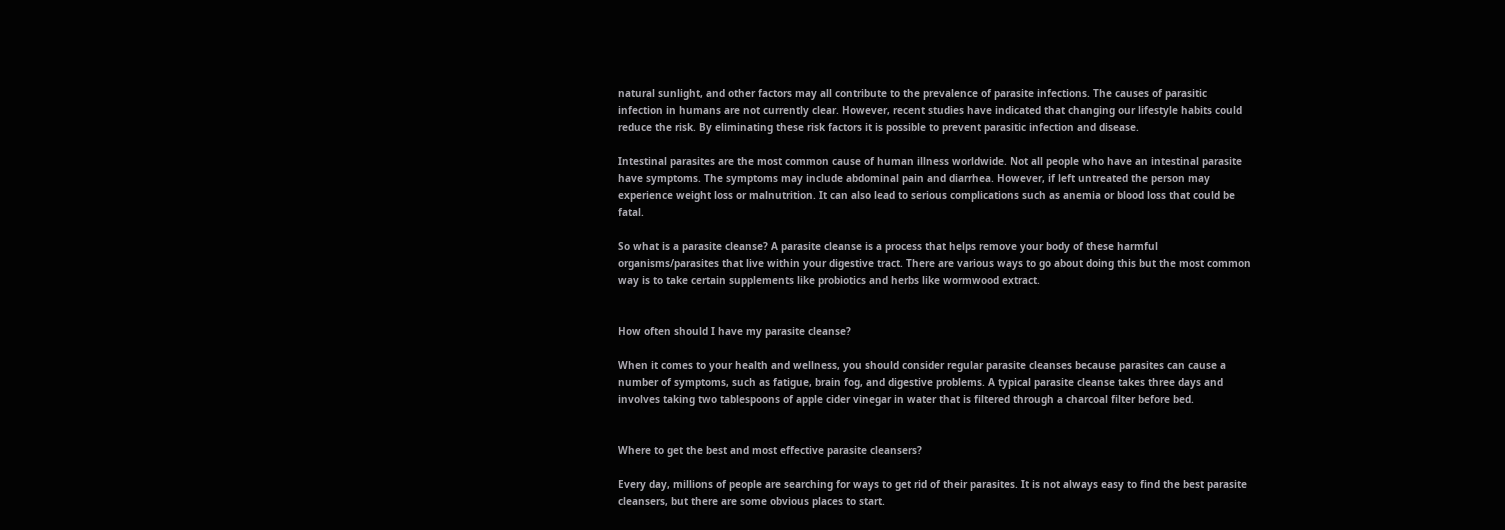natural sunlight, and other factors may all contribute to the prevalence of parasite infections. The causes of parasitic infection in humans are not currently clear. However, recent studies have indicated that changing our lifestyle habits could reduce the risk. By eliminating these risk factors it is possible to prevent parasitic infection and disease.

Intestinal parasites are the most common cause of human illness worldwide. Not all people who have an intestinal parasite have symptoms. The symptoms may include abdominal pain and diarrhea. However, if left untreated the person may experience weight loss or malnutrition. It can also lead to serious complications such as anemia or blood loss that could be fatal.

So what is a parasite cleanse? A parasite cleanse is a process that helps remove your body of these harmful organisms/parasites that live within your digestive tract. There are various ways to go about doing this but the most common way is to take certain supplements like probiotics and herbs like wormwood extract.


How often should I have my parasite cleanse?

When it comes to your health and wellness, you should consider regular parasite cleanses because parasites can cause a number of symptoms, such as fatigue, brain fog, and digestive problems. A typical parasite cleanse takes three days and involves taking two tablespoons of apple cider vinegar in water that is filtered through a charcoal filter before bed.


Where to get the best and most effective parasite cleansers?

Every day, millions of people are searching for ways to get rid of their parasites. It is not always easy to find the best parasite cleansers, but there are some obvious places to start.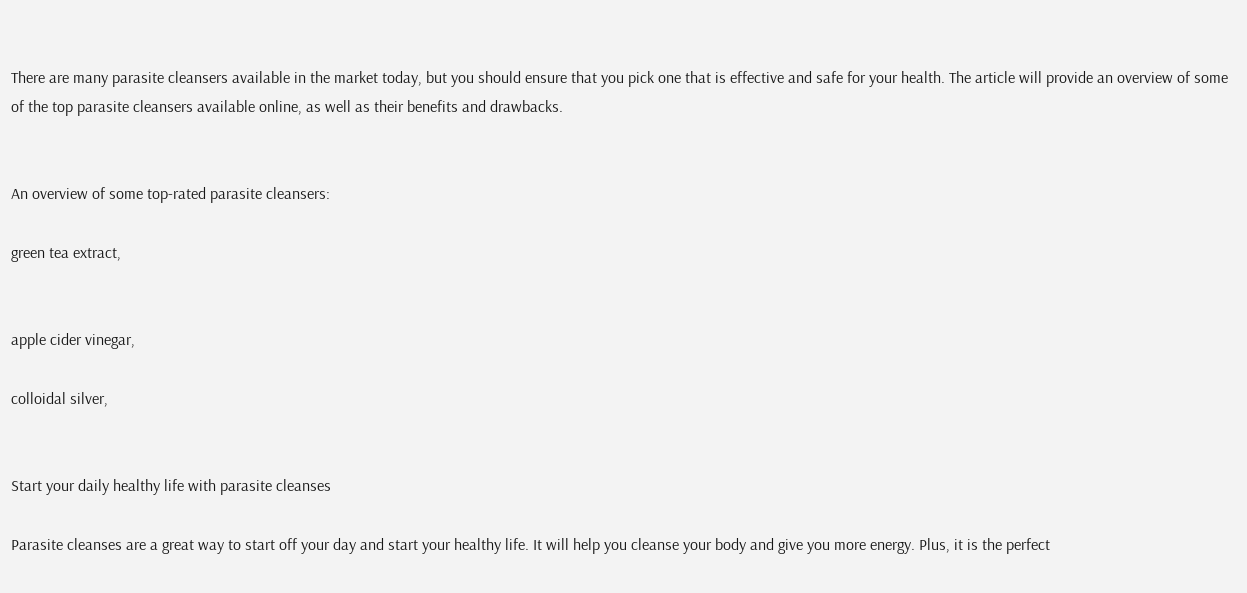There are many parasite cleansers available in the market today, but you should ensure that you pick one that is effective and safe for your health. The article will provide an overview of some of the top parasite cleansers available online, as well as their benefits and drawbacks.


An overview of some top-rated parasite cleansers:

green tea extract,


apple cider vinegar,

colloidal silver,


Start your daily healthy life with parasite cleanses

Parasite cleanses are a great way to start off your day and start your healthy life. It will help you cleanse your body and give you more energy. Plus, it is the perfect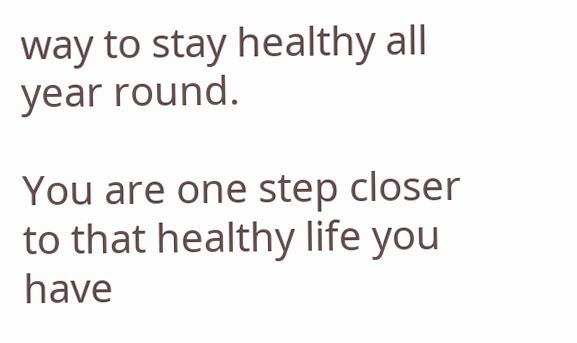way to stay healthy all year round.

You are one step closer to that healthy life you have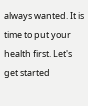always wanted. It is time to put your health first. Let's get started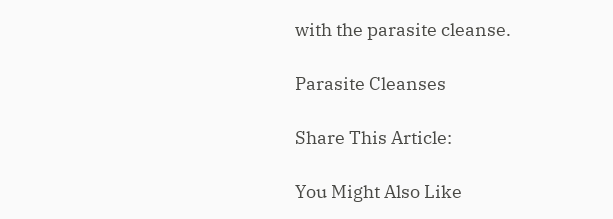with the parasite cleanse.

Parasite Cleanses

Share This Article:

You Might Also Like